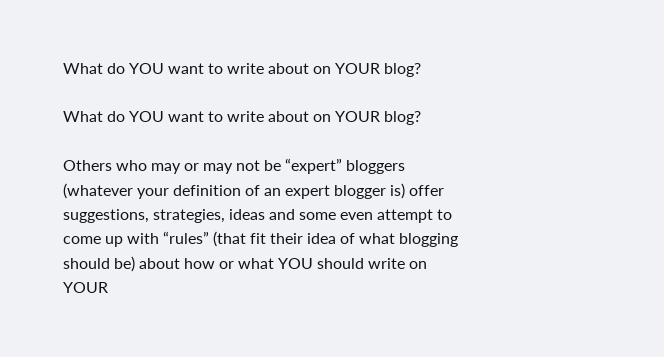What do YOU want to write about on YOUR blog?

What do YOU want to write about on YOUR blog?

Others who may or may not be “expert” bloggers (whatever your definition of an expert blogger is) offer suggestions, strategies, ideas and some even attempt to come up with “rules” (that fit their idea of what blogging should be) about how or what YOU should write on YOUR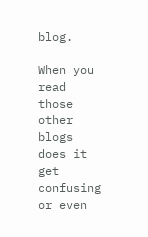blog.

When you read those other blogs does it get confusing or even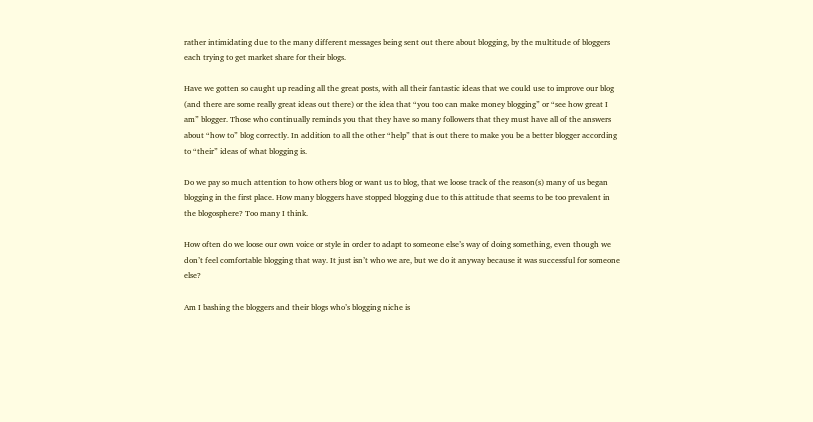rather intimidating due to the many different messages being sent out there about blogging, by the multitude of bloggers each trying to get market share for their blogs.

Have we gotten so caught up reading all the great posts, with all their fantastic ideas that we could use to improve our blog (and there are some really great ideas out there) or the idea that “you too can make money blogging” or “see how great I am” blogger. Those who continually reminds you that they have so many followers that they must have all of the answers about “how to” blog correctly. In addition to all the other “help” that is out there to make you be a better blogger according to “their” ideas of what blogging is.

Do we pay so much attention to how others blog or want us to blog, that we loose track of the reason(s) many of us began blogging in the first place. How many bloggers have stopped blogging due to this attitude that seems to be too prevalent in the blogosphere? Too many I think.

How often do we loose our own voice or style in order to adapt to someone else’s way of doing something, even though we don’t feel comfortable blogging that way. It just isn’t who we are, but we do it anyway because it was successful for someone else?

Am I bashing the bloggers and their blogs who’s blogging niche is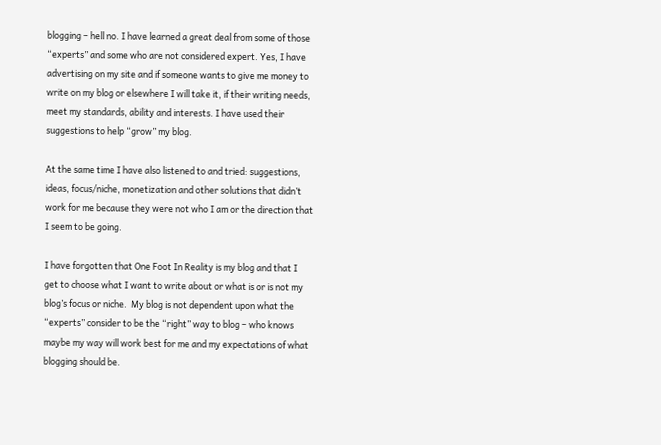blogging – hell no. I have learned a great deal from some of those “experts” and some who are not considered expert. Yes, I have advertising on my site and if someone wants to give me money to write on my blog or elsewhere I will take it, if their writing needs, meet my standards, ability and interests. I have used their suggestions to help “grow” my blog.

At the same time I have also listened to and tried: suggestions, ideas, focus/niche, monetization and other solutions that didn’t work for me because they were not who I am or the direction that I seem to be going.

I have forgotten that One Foot In Reality is my blog and that I get to choose what I want to write about or what is or is not my blog’s focus or niche.  My blog is not dependent upon what the “experts” consider to be the “right” way to blog – who knows maybe my way will work best for me and my expectations of what blogging should be.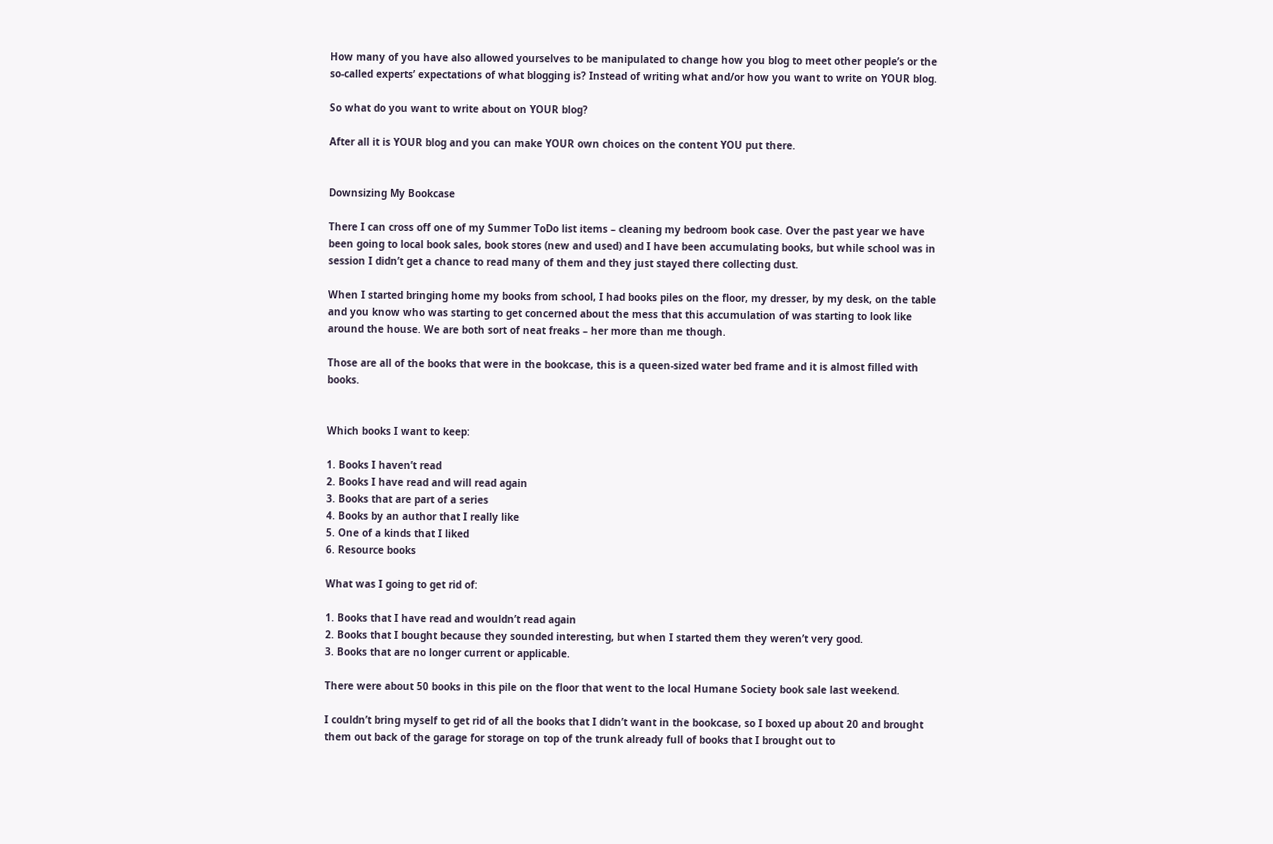How many of you have also allowed yourselves to be manipulated to change how you blog to meet other people’s or the so-called experts’ expectations of what blogging is? Instead of writing what and/or how you want to write on YOUR blog.

So what do you want to write about on YOUR blog?

After all it is YOUR blog and you can make YOUR own choices on the content YOU put there.


Downsizing My Bookcase

There I can cross off one of my Summer ToDo list items – cleaning my bedroom book case. Over the past year we have been going to local book sales, book stores (new and used) and I have been accumulating books, but while school was in session I didn’t get a chance to read many of them and they just stayed there collecting dust.

When I started bringing home my books from school, I had books piles on the floor, my dresser, by my desk, on the table and you know who was starting to get concerned about the mess that this accumulation of was starting to look like around the house. We are both sort of neat freaks – her more than me though.

Those are all of the books that were in the bookcase, this is a queen-sized water bed frame and it is almost filled with books.


Which books I want to keep:

1. Books I haven’t read
2. Books I have read and will read again
3. Books that are part of a series
4. Books by an author that I really like
5. One of a kinds that I liked
6. Resource books

What was I going to get rid of:

1. Books that I have read and wouldn’t read again
2. Books that I bought because they sounded interesting, but when I started them they weren’t very good.
3. Books that are no longer current or applicable.

There were about 50 books in this pile on the floor that went to the local Humane Society book sale last weekend.

I couldn’t bring myself to get rid of all the books that I didn’t want in the bookcase, so I boxed up about 20 and brought them out back of the garage for storage on top of the trunk already full of books that I brought out to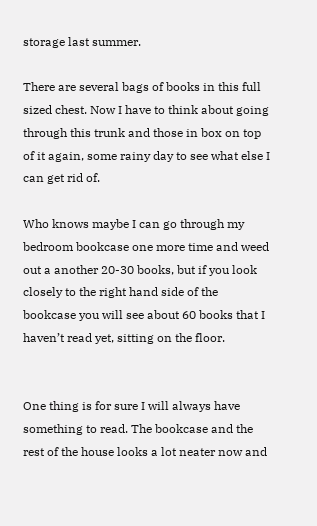storage last summer.

There are several bags of books in this full sized chest. Now I have to think about going through this trunk and those in box on top of it again, some rainy day to see what else I can get rid of.

Who knows maybe I can go through my bedroom bookcase one more time and weed out a another 20-30 books, but if you look closely to the right hand side of the bookcase you will see about 60 books that I haven’t read yet, sitting on the floor.


One thing is for sure I will always have something to read. The bookcase and the rest of the house looks a lot neater now and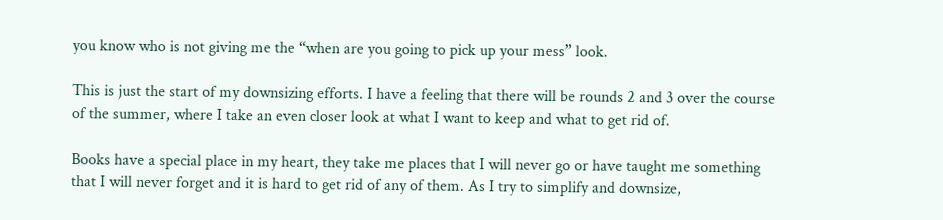you know who is not giving me the “when are you going to pick up your mess” look.

This is just the start of my downsizing efforts. I have a feeling that there will be rounds 2 and 3 over the course of the summer, where I take an even closer look at what I want to keep and what to get rid of.

Books have a special place in my heart, they take me places that I will never go or have taught me something that I will never forget and it is hard to get rid of any of them. As I try to simplify and downsize,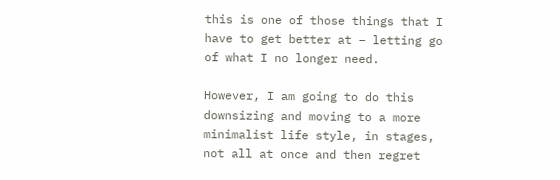this is one of those things that I have to get better at – letting go of what I no longer need.

However, I am going to do this downsizing and moving to a more minimalist life style, in stages, not all at once and then regret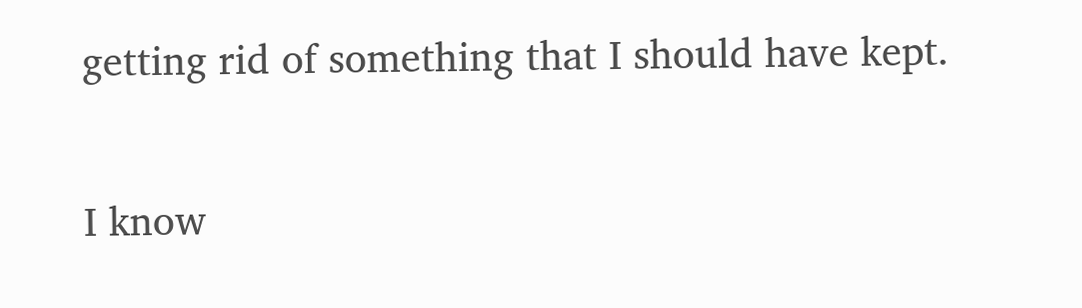getting rid of something that I should have kept.

I know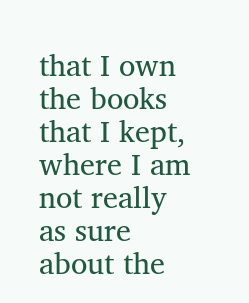that I own the books that I kept, where I am not really as sure about the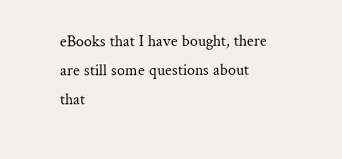eBooks that I have bought, there are still some questions about that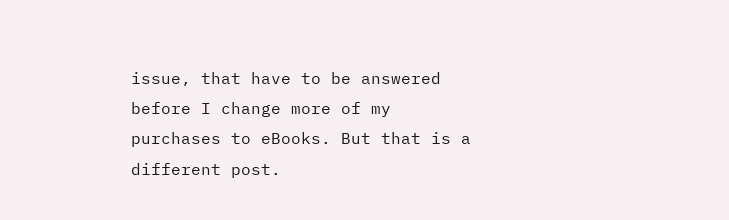issue, that have to be answered before I change more of my purchases to eBooks. But that is a different post.